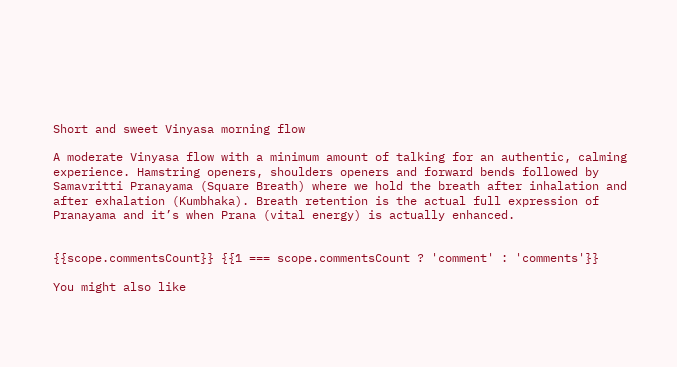Short and sweet Vinyasa morning flow

A moderate Vinyasa flow with a minimum amount of talking for an authentic, calming experience. Hamstring openers, shoulders openers and forward bends followed by Samavritti Pranayama (Square Breath) where we hold the breath after inhalation and after exhalation (Kumbhaka). Breath retention is the actual full expression of Pranayama and it’s when Prana (vital energy) is actually enhanced.


{{scope.commentsCount}} {{1 === scope.commentsCount ? 'comment' : 'comments'}}

You might also like